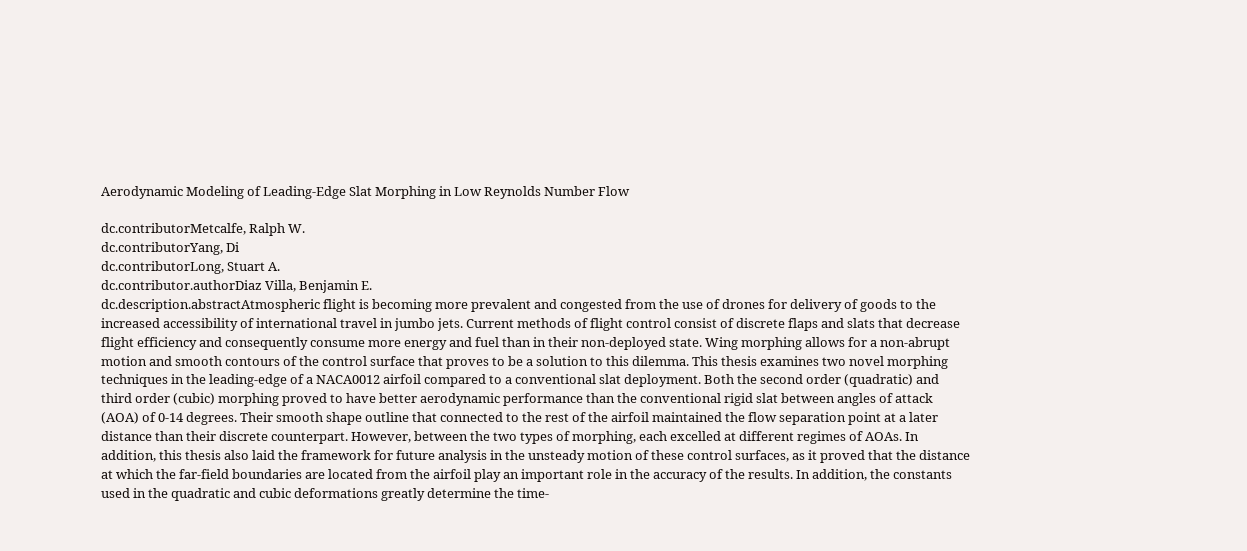Aerodynamic Modeling of Leading-Edge Slat Morphing in Low Reynolds Number Flow

dc.contributorMetcalfe, Ralph W.
dc.contributorYang, Di
dc.contributorLong, Stuart A.
dc.contributor.authorDiaz Villa, Benjamin E.
dc.description.abstractAtmospheric flight is becoming more prevalent and congested from the use of drones for delivery of goods to the increased accessibility of international travel in jumbo jets. Current methods of flight control consist of discrete flaps and slats that decrease flight efficiency and consequently consume more energy and fuel than in their non-deployed state. Wing morphing allows for a non-abrupt motion and smooth contours of the control surface that proves to be a solution to this dilemma. This thesis examines two novel morphing techniques in the leading-edge of a NACA0012 airfoil compared to a conventional slat deployment. Both the second order (quadratic) and third order (cubic) morphing proved to have better aerodynamic performance than the conventional rigid slat between angles of attack (AOA) of 0-14 degrees. Their smooth shape outline that connected to the rest of the airfoil maintained the flow separation point at a later distance than their discrete counterpart. However, between the two types of morphing, each excelled at different regimes of AOAs. In addition, this thesis also laid the framework for future analysis in the unsteady motion of these control surfaces, as it proved that the distance at which the far-field boundaries are located from the airfoil play an important role in the accuracy of the results. In addition, the constants used in the quadratic and cubic deformations greatly determine the time-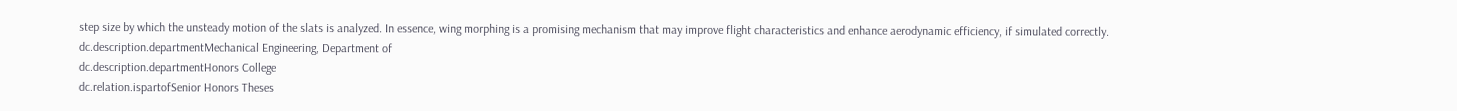step size by which the unsteady motion of the slats is analyzed. In essence, wing morphing is a promising mechanism that may improve flight characteristics and enhance aerodynamic efficiency, if simulated correctly.
dc.description.departmentMechanical Engineering, Department of
dc.description.departmentHonors College
dc.relation.ispartofSenior Honors Theses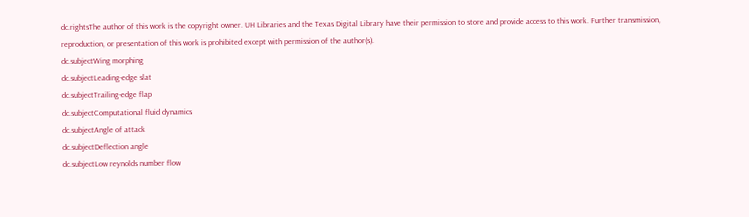dc.rightsThe author of this work is the copyright owner. UH Libraries and the Texas Digital Library have their permission to store and provide access to this work. Further transmission, reproduction, or presentation of this work is prohibited except with permission of the author(s).
dc.subjectWing morphing
dc.subjectLeading-edge slat
dc.subjectTrailing-edge flap
dc.subjectComputational fluid dynamics
dc.subjectAngle of attack
dc.subjectDeflection angle
dc.subjectLow reynolds number flow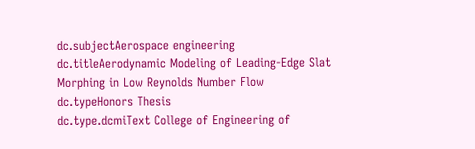dc.subjectAerospace engineering
dc.titleAerodynamic Modeling of Leading-Edge Slat Morphing in Low Reynolds Number Flow
dc.typeHonors Thesis
dc.type.dcmiText College of Engineering of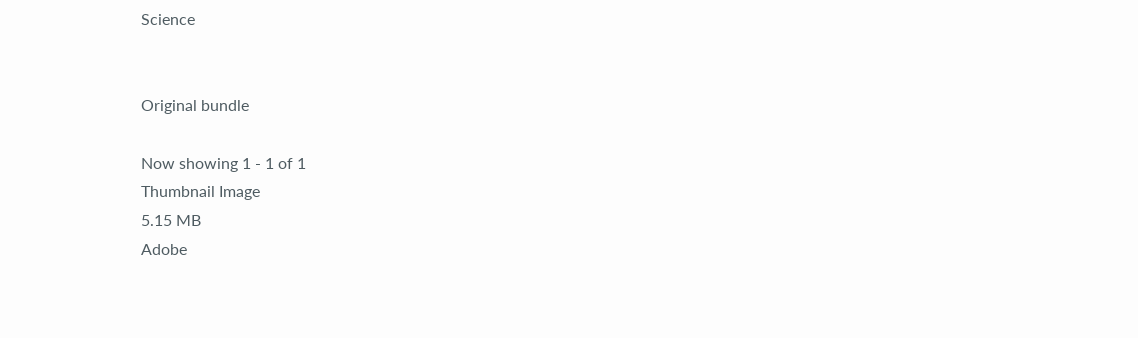Science


Original bundle

Now showing 1 - 1 of 1
Thumbnail Image
5.15 MB
Adobe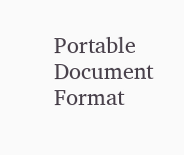Portable Document Format